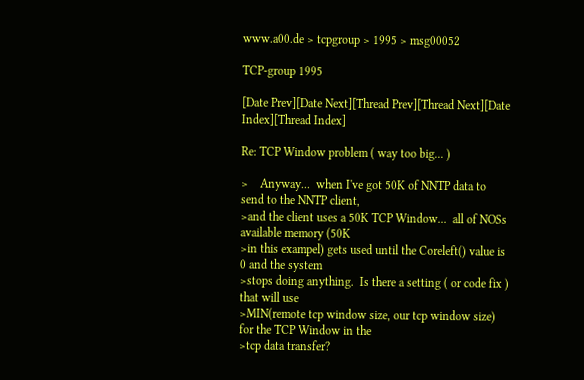www.a00.de > tcpgroup > 1995 > msg00052

TCP-group 1995

[Date Prev][Date Next][Thread Prev][Thread Next][Date Index][Thread Index]

Re: TCP Window problem ( way too big... )

>    Anyway...  when I've got 50K of NNTP data to send to the NNTP client,
>and the client uses a 50K TCP Window...  all of NOSs available memory (50K
>in this exampel) gets used until the Coreleft() value is 0 and the system
>stops doing anything.  Is there a setting ( or code fix ) that will use
>MIN(remote tcp window size, our tcp window size) for the TCP Window in the
>tcp data transfer?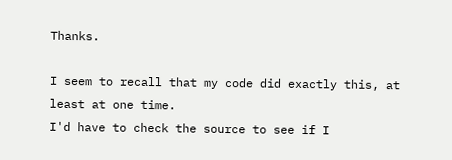Thanks.

I seem to recall that my code did exactly this, at least at one time.
I'd have to check the source to see if I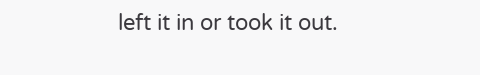left it in or took it out.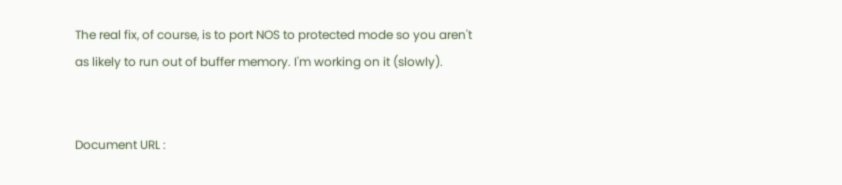The real fix, of course, is to port NOS to protected mode so you aren't
as likely to run out of buffer memory. I'm working on it (slowly).


Document URL :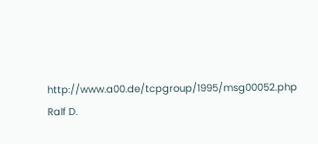http://www.a00.de/tcpgroup/1995/msg00052.php
Ralf D.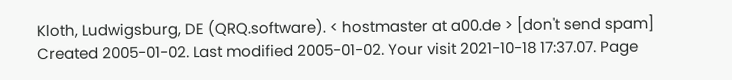Kloth, Ludwigsburg, DE (QRQ.software). < hostmaster at a00.de > [don't send spam]
Created 2005-01-02. Last modified 2005-01-02. Your visit 2021-10-18 17:37.07. Page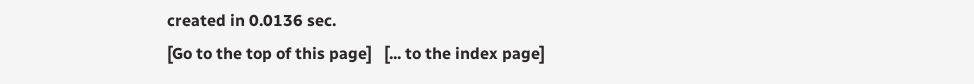created in 0.0136 sec.
[Go to the top of this page]   [... to the index page]